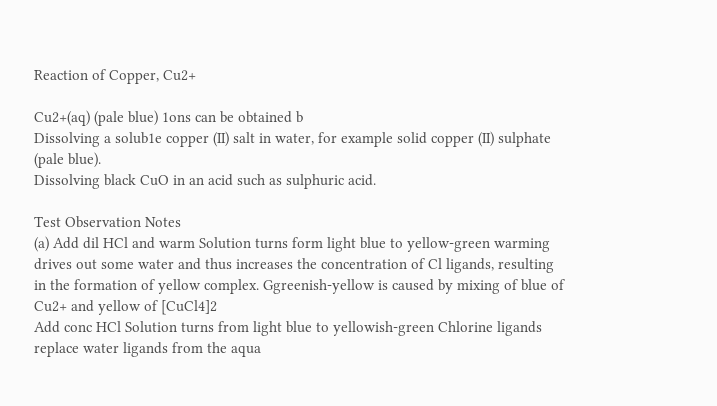Reaction of Copper, Cu2+

Cu2+(aq) (pale blue) 1ons can be obtained b
Dissolving a solub1e copper (II) salt in water, for example solid copper (II) sulphate (pale blue).
Dissolving black CuO in an acid such as sulphuric acid.

Test Observation Notes
(a) Add dil HCl and warm Solution turns form light blue to yellow-green warming drives out some water and thus increases the concentration of Cl ligands, resulting in the formation of yellow complex. Ggreenish-yellow is caused by mixing of blue of Cu2+ and yellow of [CuCl4]2
Add conc HCl Solution turns from light blue to yellowish-green Chlorine ligands replace water ligands from the aqua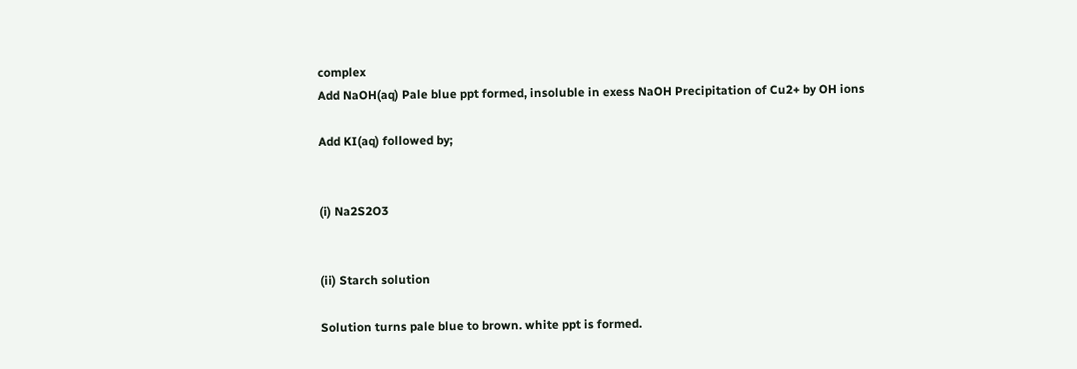complex
Add NaOH(aq) Pale blue ppt formed, insoluble in exess NaOH Precipitation of Cu2+ by OH ions

Add KI(aq) followed by;


(i) Na2S2O3


(ii) Starch solution

Solution turns pale blue to brown. white ppt is formed.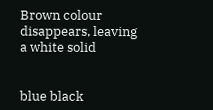Brown colour disappears, leaving a white solid


blue black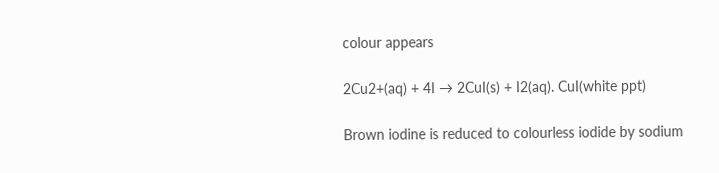colour appears

2Cu2+(aq) + 4I → 2CuI(s) + I2(aq). CuI(white ppt)

Brown iodine is reduced to colourless iodide by sodium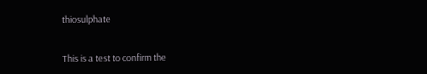thiosulphate


This is a test to confirm the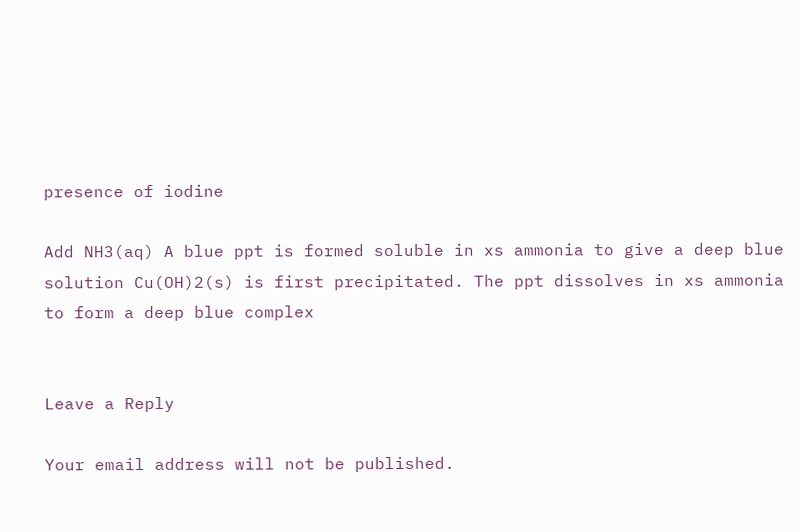presence of iodine

Add NH3(aq) A blue ppt is formed soluble in xs ammonia to give a deep blue solution Cu(OH)2(s) is first precipitated. The ppt dissolves in xs ammonia to form a deep blue complex


Leave a Reply

Your email address will not be published.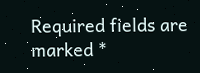Required fields are marked *